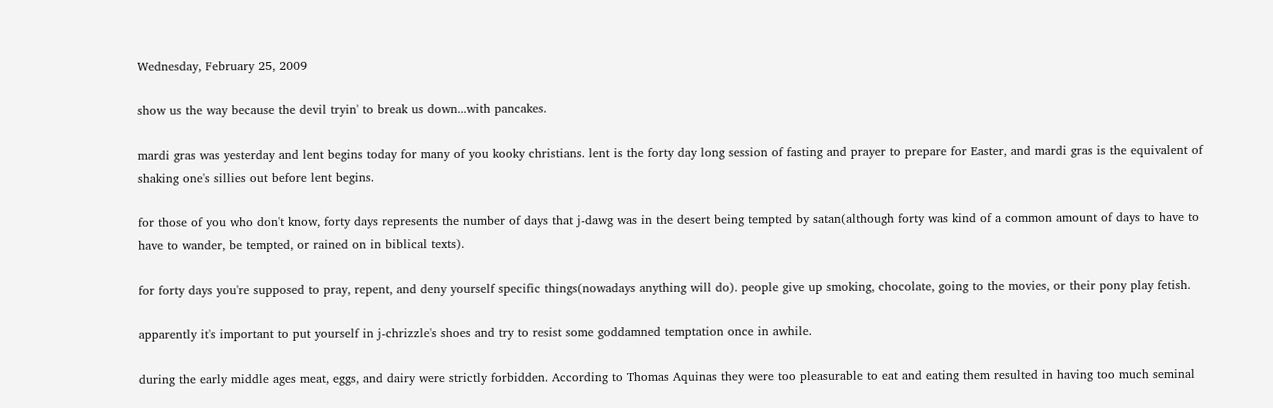Wednesday, February 25, 2009

show us the way because the devil tryin' to break us down...with pancakes.

mardi gras was yesterday and lent begins today for many of you kooky christians. lent is the forty day long session of fasting and prayer to prepare for Easter, and mardi gras is the equivalent of shaking one's sillies out before lent begins.

for those of you who don't know, forty days represents the number of days that j-dawg was in the desert being tempted by satan(although forty was kind of a common amount of days to have to have to wander, be tempted, or rained on in biblical texts).

for forty days you're supposed to pray, repent, and deny yourself specific things(nowadays anything will do). people give up smoking, chocolate, going to the movies, or their pony play fetish.

apparently it's important to put yourself in j-chrizzle's shoes and try to resist some goddamned temptation once in awhile.

during the early middle ages meat, eggs, and dairy were strictly forbidden. According to Thomas Aquinas they were too pleasurable to eat and eating them resulted in having too much seminal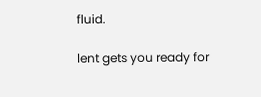fluid.

lent gets you ready for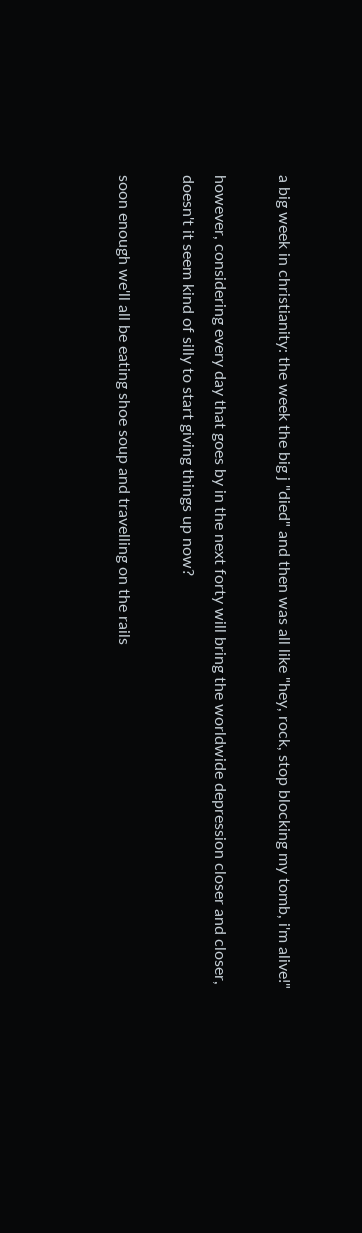a big week in christianity: the week the big j "died" and then was all like "hey, rock, stop blocking my tomb, i'm alive!"

however, considering every day that goes by in the next forty will bring the worldwide depression closer and closer, doesn't it seem kind of silly to start giving things up now?

soon enough we'll all be eating shoe soup and travelling on the rails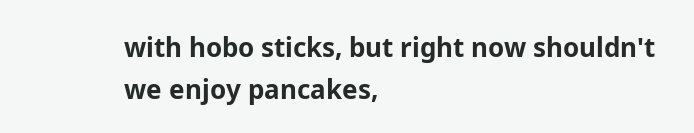with hobo sticks, but right now shouldn't we enjoy pancakes,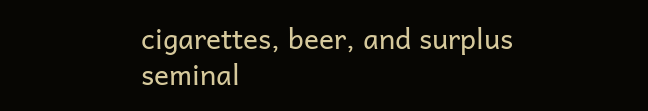cigarettes, beer, and surplus seminal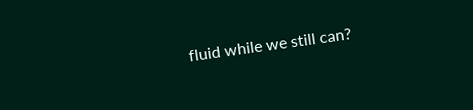fluid while we still can?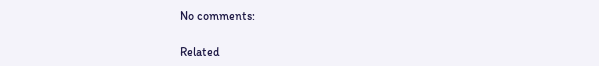No comments:

Related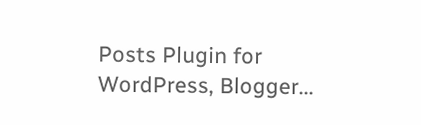Posts Plugin for WordPress, Blogger...